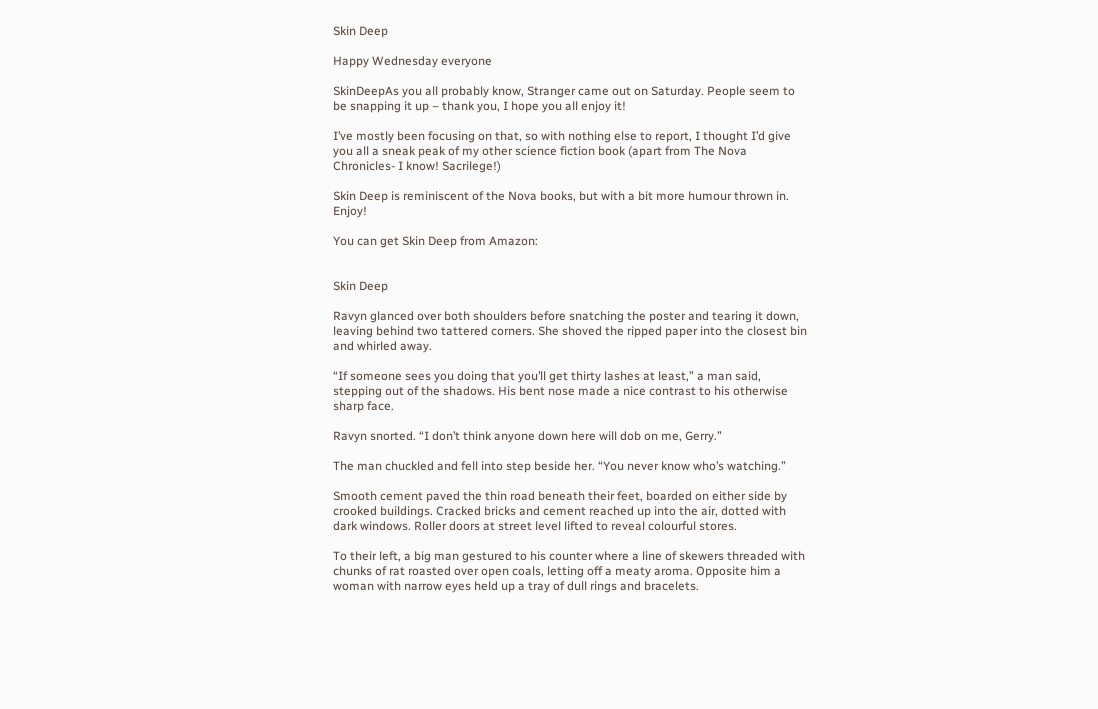Skin Deep

Happy Wednesday everyone

SkinDeepAs you all probably know, Stranger came out on Saturday. People seem to be snapping it up – thank you, I hope you all enjoy it!

I’ve mostly been focusing on that, so with nothing else to report, I thought I’d give you all a sneak peak of my other science fiction book (apart from The Nova Chronicles- I know! Sacrilege!)

Skin Deep is reminiscent of the Nova books, but with a bit more humour thrown in. Enjoy!

You can get Skin Deep from Amazon:


Skin Deep

Ravyn glanced over both shoulders before snatching the poster and tearing it down, leaving behind two tattered corners. She shoved the ripped paper into the closest bin and whirled away.

“If someone sees you doing that you’ll get thirty lashes at least,” a man said, stepping out of the shadows. His bent nose made a nice contrast to his otherwise sharp face.

Ravyn snorted. “I don’t think anyone down here will dob on me, Gerry.”

The man chuckled and fell into step beside her. “You never know who’s watching.”

Smooth cement paved the thin road beneath their feet, boarded on either side by crooked buildings. Cracked bricks and cement reached up into the air, dotted with dark windows. Roller doors at street level lifted to reveal colourful stores.

To their left, a big man gestured to his counter where a line of skewers threaded with chunks of rat roasted over open coals, letting off a meaty aroma. Opposite him a woman with narrow eyes held up a tray of dull rings and bracelets.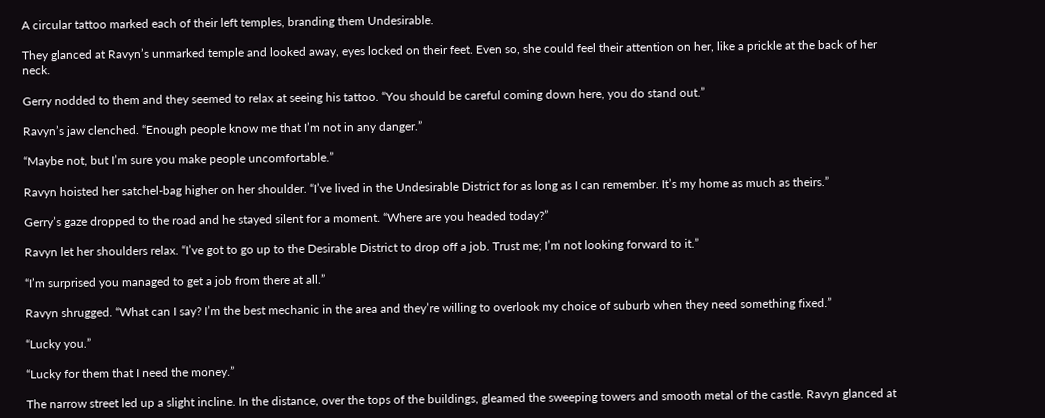A circular tattoo marked each of their left temples, branding them Undesirable.

They glanced at Ravyn’s unmarked temple and looked away, eyes locked on their feet. Even so, she could feel their attention on her, like a prickle at the back of her neck.

Gerry nodded to them and they seemed to relax at seeing his tattoo. “You should be careful coming down here, you do stand out.”

Ravyn’s jaw clenched. “Enough people know me that I’m not in any danger.”

“Maybe not, but I’m sure you make people uncomfortable.”

Ravyn hoisted her satchel-bag higher on her shoulder. “I’ve lived in the Undesirable District for as long as I can remember. It’s my home as much as theirs.”

Gerry’s gaze dropped to the road and he stayed silent for a moment. “Where are you headed today?”

Ravyn let her shoulders relax. “I’ve got to go up to the Desirable District to drop off a job. Trust me; I’m not looking forward to it.”

“I’m surprised you managed to get a job from there at all.”

Ravyn shrugged. “What can I say? I’m the best mechanic in the area and they’re willing to overlook my choice of suburb when they need something fixed.”

“Lucky you.”

“Lucky for them that I need the money.”

The narrow street led up a slight incline. In the distance, over the tops of the buildings, gleamed the sweeping towers and smooth metal of the castle. Ravyn glanced at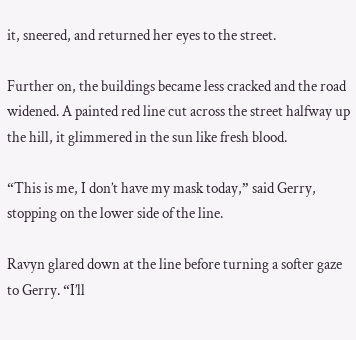it, sneered, and returned her eyes to the street.

Further on, the buildings became less cracked and the road widened. A painted red line cut across the street halfway up the hill, it glimmered in the sun like fresh blood.

“This is me, I don’t have my mask today,” said Gerry, stopping on the lower side of the line.

Ravyn glared down at the line before turning a softer gaze to Gerry. “I’ll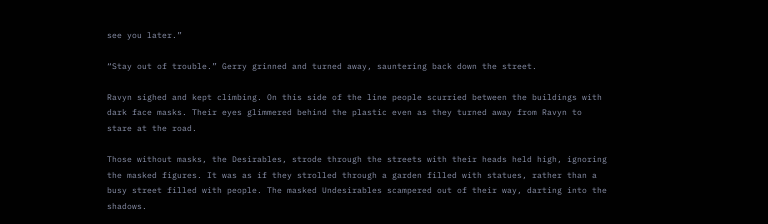see you later.”

“Stay out of trouble.” Gerry grinned and turned away, sauntering back down the street.

Ravyn sighed and kept climbing. On this side of the line people scurried between the buildings with dark face masks. Their eyes glimmered behind the plastic even as they turned away from Ravyn to stare at the road.

Those without masks, the Desirables, strode through the streets with their heads held high, ignoring the masked figures. It was as if they strolled through a garden filled with statues, rather than a busy street filled with people. The masked Undesirables scampered out of their way, darting into the shadows.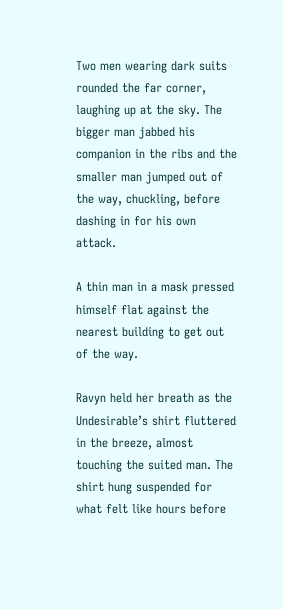Two men wearing dark suits rounded the far corner, laughing up at the sky. The bigger man jabbed his companion in the ribs and the smaller man jumped out of the way, chuckling, before dashing in for his own attack.

A thin man in a mask pressed himself flat against the nearest building to get out of the way.

Ravyn held her breath as the Undesirable’s shirt fluttered in the breeze, almost touching the suited man. The shirt hung suspended for what felt like hours before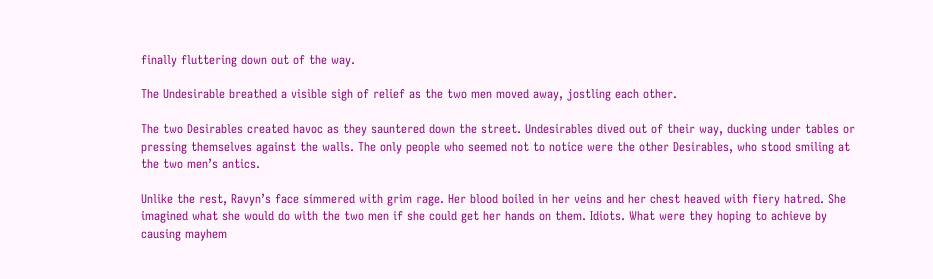finally fluttering down out of the way.

The Undesirable breathed a visible sigh of relief as the two men moved away, jostling each other.

The two Desirables created havoc as they sauntered down the street. Undesirables dived out of their way, ducking under tables or pressing themselves against the walls. The only people who seemed not to notice were the other Desirables, who stood smiling at the two men’s antics.

Unlike the rest, Ravyn’s face simmered with grim rage. Her blood boiled in her veins and her chest heaved with fiery hatred. She imagined what she would do with the two men if she could get her hands on them. Idiots. What were they hoping to achieve by causing mayhem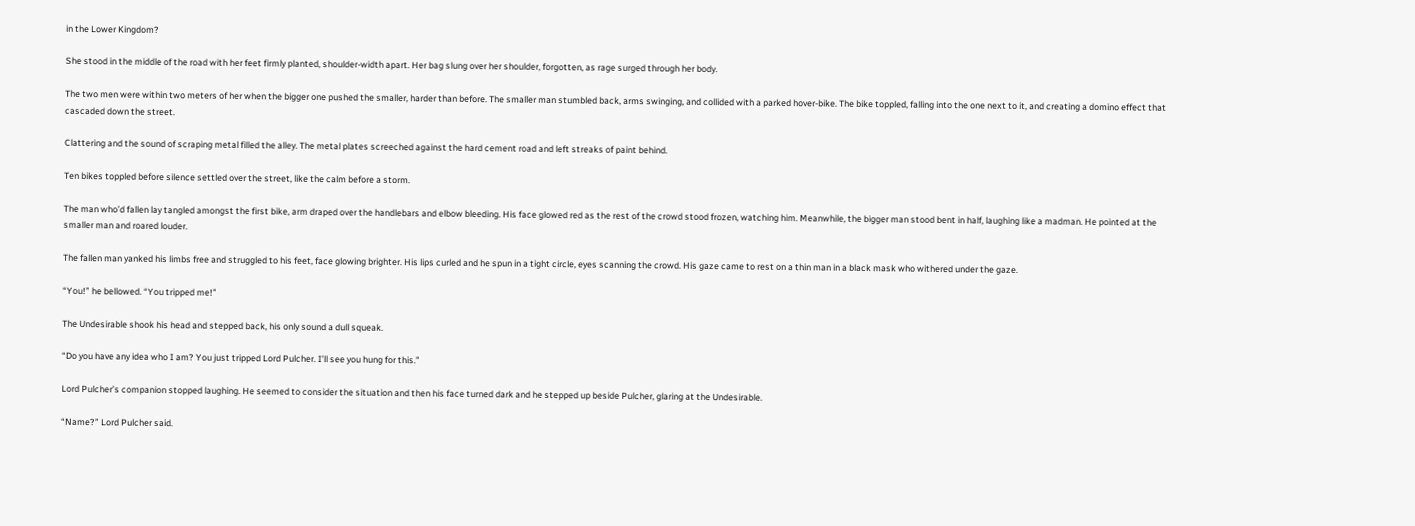in the Lower Kingdom?

She stood in the middle of the road with her feet firmly planted, shoulder-width apart. Her bag slung over her shoulder, forgotten, as rage surged through her body.

The two men were within two meters of her when the bigger one pushed the smaller, harder than before. The smaller man stumbled back, arms swinging, and collided with a parked hover-bike. The bike toppled, falling into the one next to it, and creating a domino effect that cascaded down the street.

Clattering and the sound of scraping metal filled the alley. The metal plates screeched against the hard cement road and left streaks of paint behind.

Ten bikes toppled before silence settled over the street, like the calm before a storm.

The man who’d fallen lay tangled amongst the first bike, arm draped over the handlebars and elbow bleeding. His face glowed red as the rest of the crowd stood frozen, watching him. Meanwhile, the bigger man stood bent in half, laughing like a madman. He pointed at the smaller man and roared louder.

The fallen man yanked his limbs free and struggled to his feet, face glowing brighter. His lips curled and he spun in a tight circle, eyes scanning the crowd. His gaze came to rest on a thin man in a black mask who withered under the gaze.

“You!” he bellowed. “You tripped me!”

The Undesirable shook his head and stepped back, his only sound a dull squeak.

“Do you have any idea who I am? You just tripped Lord Pulcher. I’ll see you hung for this.”

Lord Pulcher’s companion stopped laughing. He seemed to consider the situation and then his face turned dark and he stepped up beside Pulcher, glaring at the Undesirable.

“Name?” Lord Pulcher said.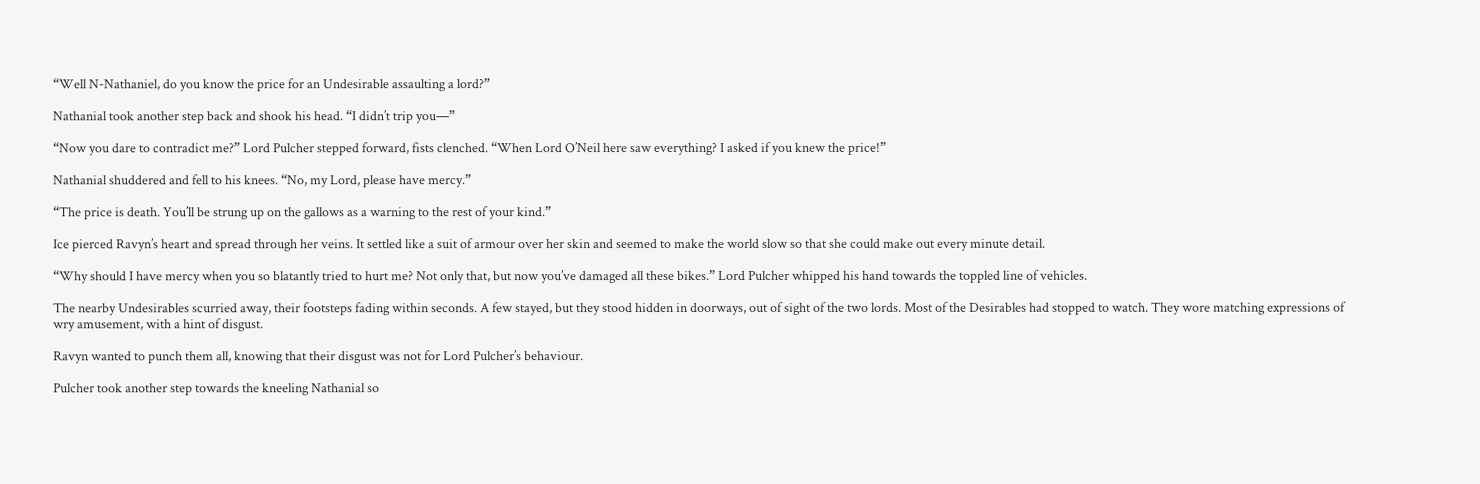“Well N-Nathaniel, do you know the price for an Undesirable assaulting a lord?”

Nathanial took another step back and shook his head. “I didn’t trip you—”

“Now you dare to contradict me?” Lord Pulcher stepped forward, fists clenched. “When Lord O’Neil here saw everything? I asked if you knew the price!”

Nathanial shuddered and fell to his knees. “No, my Lord, please have mercy.”

“The price is death. You’ll be strung up on the gallows as a warning to the rest of your kind.”

Ice pierced Ravyn’s heart and spread through her veins. It settled like a suit of armour over her skin and seemed to make the world slow so that she could make out every minute detail.

“Why should I have mercy when you so blatantly tried to hurt me? Not only that, but now you’ve damaged all these bikes.” Lord Pulcher whipped his hand towards the toppled line of vehicles.

The nearby Undesirables scurried away, their footsteps fading within seconds. A few stayed, but they stood hidden in doorways, out of sight of the two lords. Most of the Desirables had stopped to watch. They wore matching expressions of wry amusement, with a hint of disgust.

Ravyn wanted to punch them all, knowing that their disgust was not for Lord Pulcher’s behaviour.

Pulcher took another step towards the kneeling Nathanial so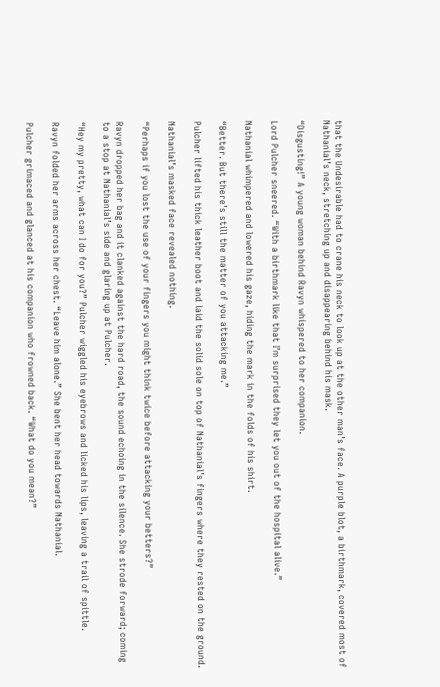that the Undesirable had to crane his neck to look up at the other man’s face. A purple blot, a birthmark, covered most of Nathanial’s neck, stretching up and disappearing behind his mask.

“Disgusting!” A young woman behind Ravyn whispered to her companion.

Lord Pulcher sneered. “With a birthmark like that I’m surprised they let you out of the hospital alive.”

Nathanial whimpered and lowered his gaze, hiding the mark in the folds of his shirt.

“Better. But there’s still the matter of you attacking me.”

Pulcher lifted his thick leather boot and laid the solid sole on top of Nathanial’s fingers where they rested on the ground.

Nathanial’s masked face revealed nothing.

“Perhaps if you lost the use of your fingers you might think twice before attacking your betters?”

Ravyn dropped her bag and it clanked against the hard road, the sound echoing in the silence. She strode forward; coming to a stop at Nathanial’s side and glaring up at Pulcher.

“Hey my pretty, what can I do for you?” Pulcher wiggled his eyebrows and licked his lips, leaving a trail of spittle.

Ravyn folded her arms across her chest. “Leave him alone.” She bent her head towards Nathanial.

Pulcher grimaced and glanced at his companion who frowned back. “What do you mean?”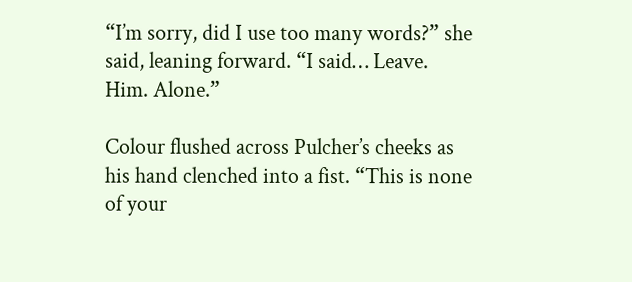“I’m sorry, did I use too many words?” she said, leaning forward. “I said… Leave. Him. Alone.”

Colour flushed across Pulcher’s cheeks as his hand clenched into a fist. “This is none of your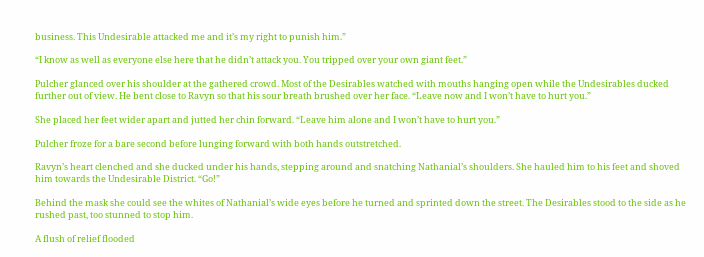business. This Undesirable attacked me and it’s my right to punish him.”

“I know as well as everyone else here that he didn’t attack you. You tripped over your own giant feet.”

Pulcher glanced over his shoulder at the gathered crowd. Most of the Desirables watched with mouths hanging open while the Undesirables ducked further out of view. He bent close to Ravyn so that his sour breath brushed over her face. “Leave now and I won’t have to hurt you.”

She placed her feet wider apart and jutted her chin forward. “Leave him alone and I won’t have to hurt you.”

Pulcher froze for a bare second before lunging forward with both hands outstretched.

Ravyn’s heart clenched and she ducked under his hands, stepping around and snatching Nathanial’s shoulders. She hauled him to his feet and shoved him towards the Undesirable District. “Go!”

Behind the mask she could see the whites of Nathanial’s wide eyes before he turned and sprinted down the street. The Desirables stood to the side as he rushed past, too stunned to stop him.

A flush of relief flooded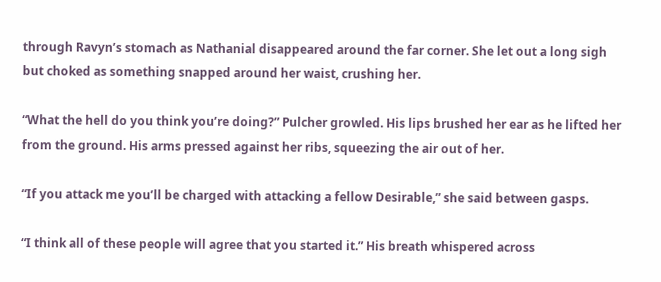through Ravyn’s stomach as Nathanial disappeared around the far corner. She let out a long sigh but choked as something snapped around her waist, crushing her.

“What the hell do you think you’re doing?” Pulcher growled. His lips brushed her ear as he lifted her from the ground. His arms pressed against her ribs, squeezing the air out of her.

“If you attack me you’ll be charged with attacking a fellow Desirable,” she said between gasps.

“I think all of these people will agree that you started it.” His breath whispered across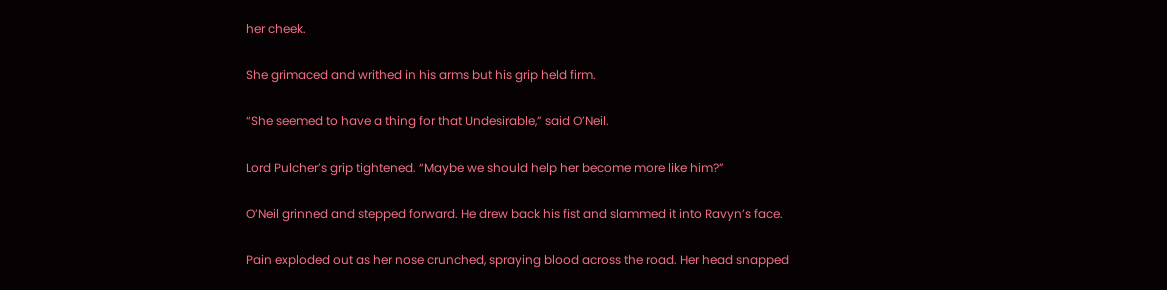her cheek.

She grimaced and writhed in his arms but his grip held firm.

“She seemed to have a thing for that Undesirable,” said O’Neil.

Lord Pulcher’s grip tightened. “Maybe we should help her become more like him?”

O’Neil grinned and stepped forward. He drew back his fist and slammed it into Ravyn’s face.

Pain exploded out as her nose crunched, spraying blood across the road. Her head snapped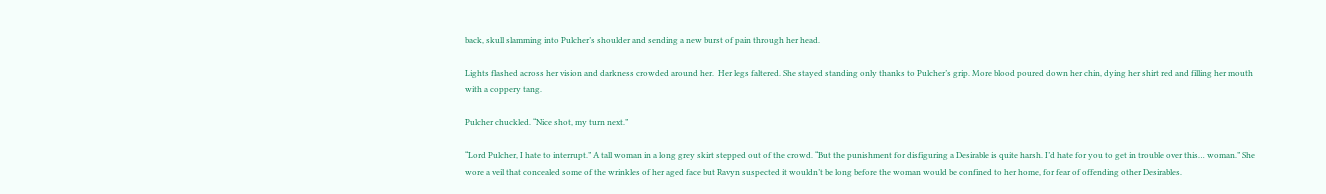back, skull slamming into Pulcher’s shoulder and sending a new burst of pain through her head.

Lights flashed across her vision and darkness crowded around her.  Her legs faltered. She stayed standing only thanks to Pulcher’s grip. More blood poured down her chin, dying her shirt red and filling her mouth with a coppery tang.

Pulcher chuckled. “Nice shot, my turn next.”

“Lord Pulcher, I hate to interrupt.” A tall woman in a long grey skirt stepped out of the crowd. “But the punishment for disfiguring a Desirable is quite harsh. I’d hate for you to get in trouble over this… woman.” She wore a veil that concealed some of the wrinkles of her aged face but Ravyn suspected it wouldn’t be long before the woman would be confined to her home, for fear of offending other Desirables.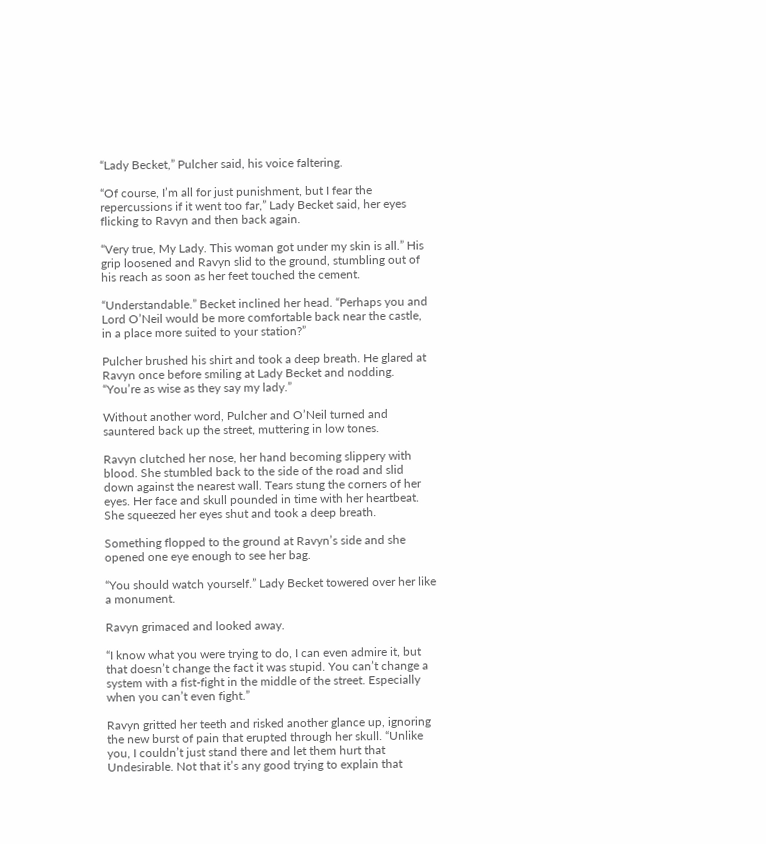“Lady Becket,” Pulcher said, his voice faltering.

“Of course, I’m all for just punishment, but I fear the repercussions if it went too far,” Lady Becket said, her eyes flicking to Ravyn and then back again.

“Very true, My Lady. This woman got under my skin is all.” His grip loosened and Ravyn slid to the ground, stumbling out of his reach as soon as her feet touched the cement.

“Understandable.” Becket inclined her head. “Perhaps you and Lord O’Neil would be more comfortable back near the castle, in a place more suited to your station?”

Pulcher brushed his shirt and took a deep breath. He glared at Ravyn once before smiling at Lady Becket and nodding. “You’re as wise as they say my lady.”

Without another word, Pulcher and O’Neil turned and sauntered back up the street, muttering in low tones.

Ravyn clutched her nose, her hand becoming slippery with blood. She stumbled back to the side of the road and slid down against the nearest wall. Tears stung the corners of her eyes. Her face and skull pounded in time with her heartbeat. She squeezed her eyes shut and took a deep breath.

Something flopped to the ground at Ravyn’s side and she opened one eye enough to see her bag.

“You should watch yourself.” Lady Becket towered over her like a monument.

Ravyn grimaced and looked away.

“I know what you were trying to do, I can even admire it, but that doesn’t change the fact it was stupid. You can’t change a system with a fist-fight in the middle of the street. Especially when you can’t even fight.”

Ravyn gritted her teeth and risked another glance up, ignoring the new burst of pain that erupted through her skull. “Unlike you, I couldn’t just stand there and let them hurt that Undesirable. Not that it’s any good trying to explain that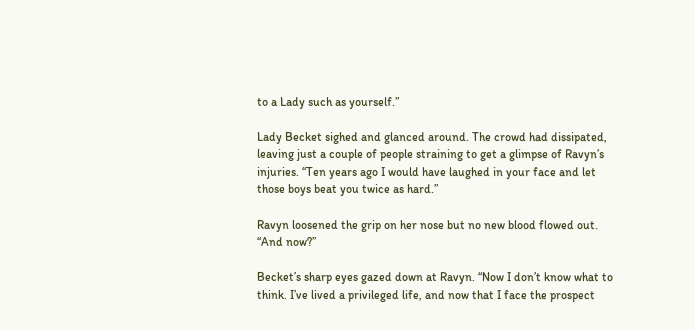to a Lady such as yourself.”

Lady Becket sighed and glanced around. The crowd had dissipated, leaving just a couple of people straining to get a glimpse of Ravyn’s injuries. “Ten years ago I would have laughed in your face and let those boys beat you twice as hard.”

Ravyn loosened the grip on her nose but no new blood flowed out. “And now?”

Becket’s sharp eyes gazed down at Ravyn. “Now I don’t know what to think. I’ve lived a privileged life, and now that I face the prospect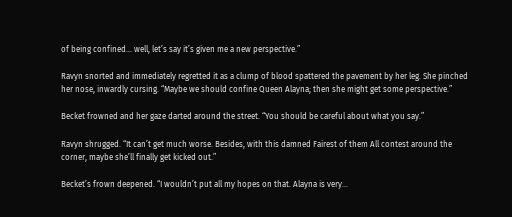of being confined… well, let’s say it’s given me a new perspective.”

Ravyn snorted and immediately regretted it as a clump of blood spattered the pavement by her leg. She pinched her nose, inwardly cursing. “Maybe we should confine Queen Alayna; then she might get some perspective.”

Becket frowned and her gaze darted around the street. “You should be careful about what you say.”

Ravyn shrugged. “It can’t get much worse. Besides, with this damned Fairest of them All contest around the corner, maybe she’ll finally get kicked out.”

Becket’s frown deepened. “I wouldn’t put all my hopes on that. Alayna is very…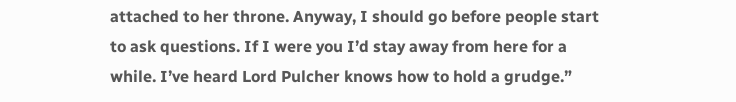attached to her throne. Anyway, I should go before people start to ask questions. If I were you I’d stay away from here for a while. I’ve heard Lord Pulcher knows how to hold a grudge.”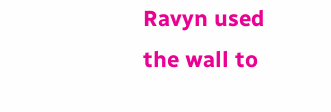Ravyn used the wall to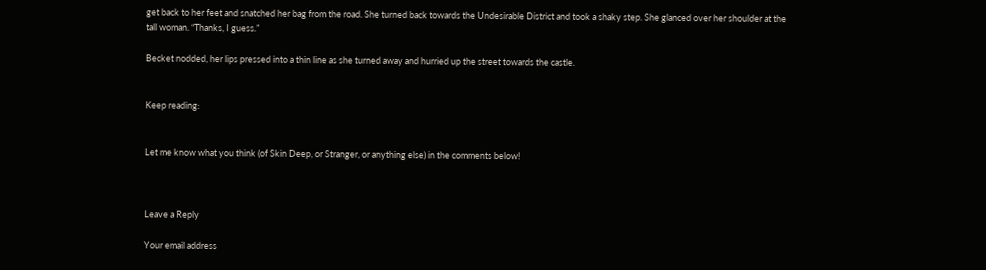get back to her feet and snatched her bag from the road. She turned back towards the Undesirable District and took a shaky step. She glanced over her shoulder at the tall woman. “Thanks, I guess.”

Becket nodded, her lips pressed into a thin line as she turned away and hurried up the street towards the castle.


Keep reading:


Let me know what you think (of Skin Deep, or Stranger, or anything else) in the comments below!



Leave a Reply

Your email address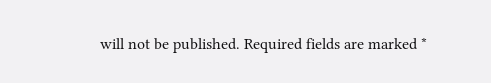will not be published. Required fields are marked *